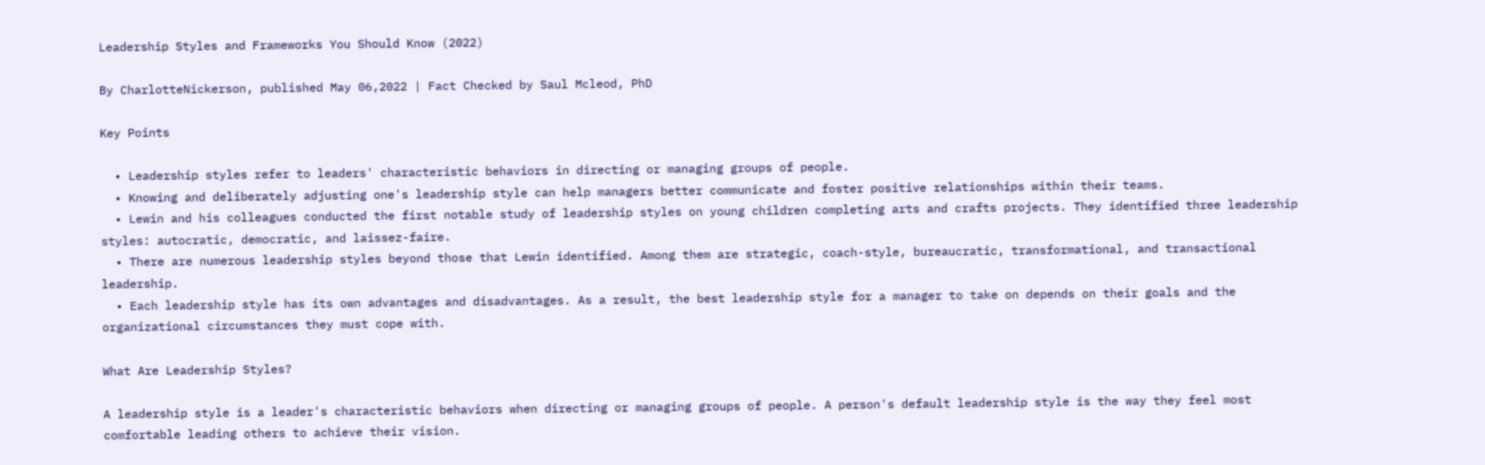Leadership Styles and Frameworks You Should Know (2022)

By CharlotteNickerson, published May 06,2022 | Fact Checked by Saul Mcleod, PhD

Key Points

  • Leadership styles refer to leaders' characteristic behaviors in directing or managing groups of people.
  • Knowing and deliberately adjusting one's leadership style can help managers better communicate and foster positive relationships within their teams.
  • Lewin and his colleagues conducted the first notable study of leadership styles on young children completing arts and crafts projects. They identified three leadership styles: autocratic, democratic, and laissez-faire.
  • There are numerous leadership styles beyond those that Lewin identified. Among them are strategic, coach-style, bureaucratic, transformational, and transactional leadership.
  • Each leadership style has its own advantages and disadvantages. As a result, the best leadership style for a manager to take on depends on their goals and the organizational circumstances they must cope with.

What Are Leadership Styles?

A leadership style is a leader's characteristic behaviors when directing or managing groups of people. A person's default leadership style is the way they feel most comfortable leading others to achieve their vision.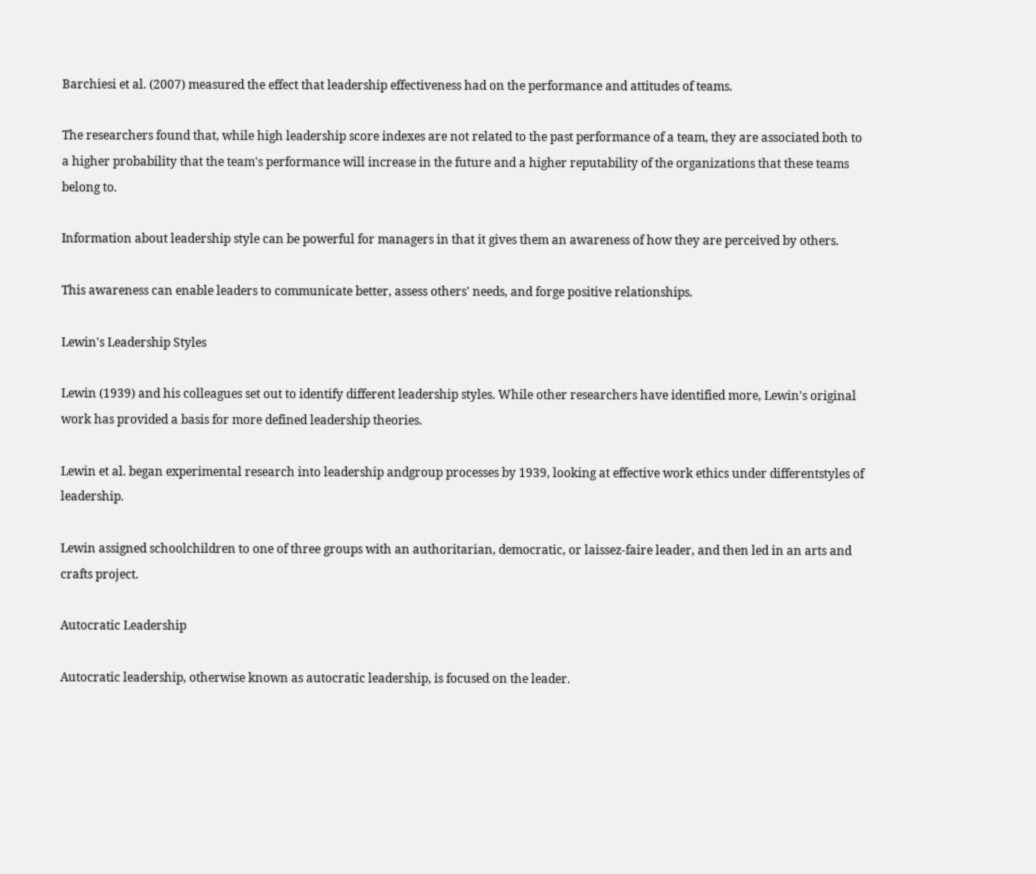Barchiesi et al. (2007) measured the effect that leadership effectiveness had on the performance and attitudes of teams.

The researchers found that, while high leadership score indexes are not related to the past performance of a team, they are associated both to a higher probability that the team's performance will increase in the future and a higher reputability of the organizations that these teams belong to.

Information about leadership style can be powerful for managers in that it gives them an awareness of how they are perceived by others.

This awareness can enable leaders to communicate better, assess others' needs, and forge positive relationships.

Lewin's Leadership Styles

Lewin (1939) and his colleagues set out to identify different leadership styles. While other researchers have identified more, Lewin's original work has provided a basis for more defined leadership theories.

Lewin et al. began experimental research into leadership andgroup processes by 1939, looking at effective work ethics under differentstyles of leadership.

Lewin assigned schoolchildren to one of three groups with an authoritarian, democratic, or laissez-faire leader, and then led in an arts and crafts project.

Autocratic Leadership

Autocratic leadership, otherwise known as autocratic leadership, is focused on the leader.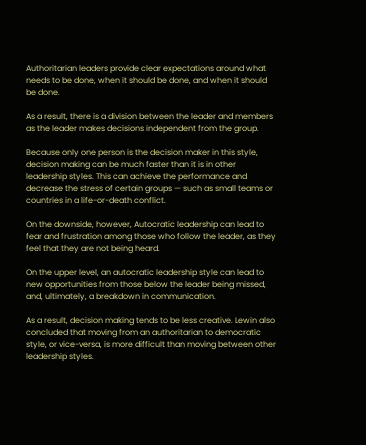Authoritarian leaders provide clear expectations around what needs to be done, when it should be done, and when it should be done.

As a result, there is a division between the leader and members as the leader makes decisions independent from the group.

Because only one person is the decision maker in this style, decision making can be much faster than it is in other leadership styles. This can achieve the performance and decrease the stress of certain groups — such as small teams or countries in a life-or-death conflict.

On the downside, however, Autocratic leadership can lead to fear and frustration among those who follow the leader, as they feel that they are not being heard.

On the upper level, an autocratic leadership style can lead to new opportunities from those below the leader being missed, and, ultimately, a breakdown in communication.

As a result, decision making tends to be less creative. Lewin also concluded that moving from an authoritarian to democratic style, or vice-versa, is more difficult than moving between other leadership styles.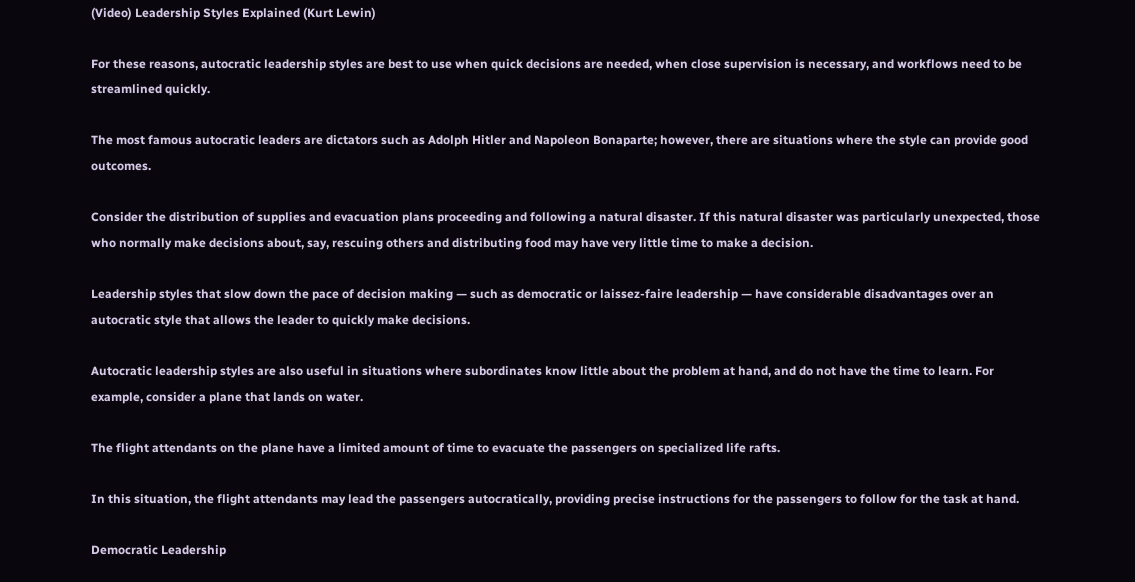(Video) Leadership Styles Explained (Kurt Lewin)

For these reasons, autocratic leadership styles are best to use when quick decisions are needed, when close supervision is necessary, and workflows need to be streamlined quickly.

The most famous autocratic leaders are dictators such as Adolph Hitler and Napoleon Bonaparte; however, there are situations where the style can provide good outcomes.

Consider the distribution of supplies and evacuation plans proceeding and following a natural disaster. If this natural disaster was particularly unexpected, those who normally make decisions about, say, rescuing others and distributing food may have very little time to make a decision.

Leadership styles that slow down the pace of decision making — such as democratic or laissez-faire leadership — have considerable disadvantages over an autocratic style that allows the leader to quickly make decisions.

Autocratic leadership styles are also useful in situations where subordinates know little about the problem at hand, and do not have the time to learn. For example, consider a plane that lands on water.

The flight attendants on the plane have a limited amount of time to evacuate the passengers on specialized life rafts.

In this situation, the flight attendants may lead the passengers autocratically, providing precise instructions for the passengers to follow for the task at hand.

Democratic Leadership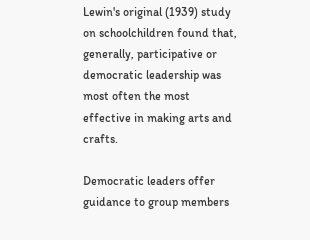Lewin's original (1939) study on schoolchildren found that, generally, participative or democratic leadership was most often the most effective in making arts and crafts.

Democratic leaders offer guidance to group members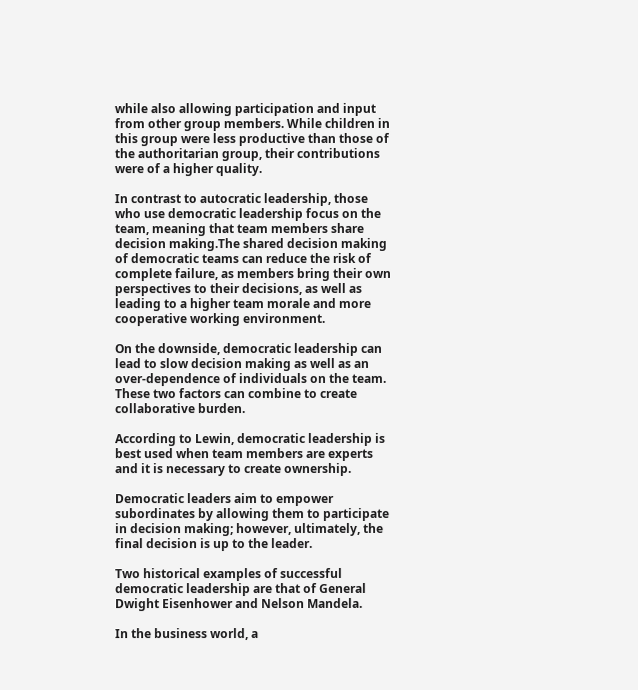while also allowing participation and input from other group members. While children in this group were less productive than those of the authoritarian group, their contributions were of a higher quality.

In contrast to autocratic leadership, those who use democratic leadership focus on the team, meaning that team members share decision making.The shared decision making of democratic teams can reduce the risk of complete failure, as members bring their own perspectives to their decisions, as well as leading to a higher team morale and more cooperative working environment.

On the downside, democratic leadership can lead to slow decision making as well as an over-dependence of individuals on the team. These two factors can combine to create collaborative burden.

According to Lewin, democratic leadership is best used when team members are experts and it is necessary to create ownership.

Democratic leaders aim to empower subordinates by allowing them to participate in decision making; however, ultimately, the final decision is up to the leader.

Two historical examples of successful democratic leadership are that of General Dwight Eisenhower and Nelson Mandela.

In the business world, a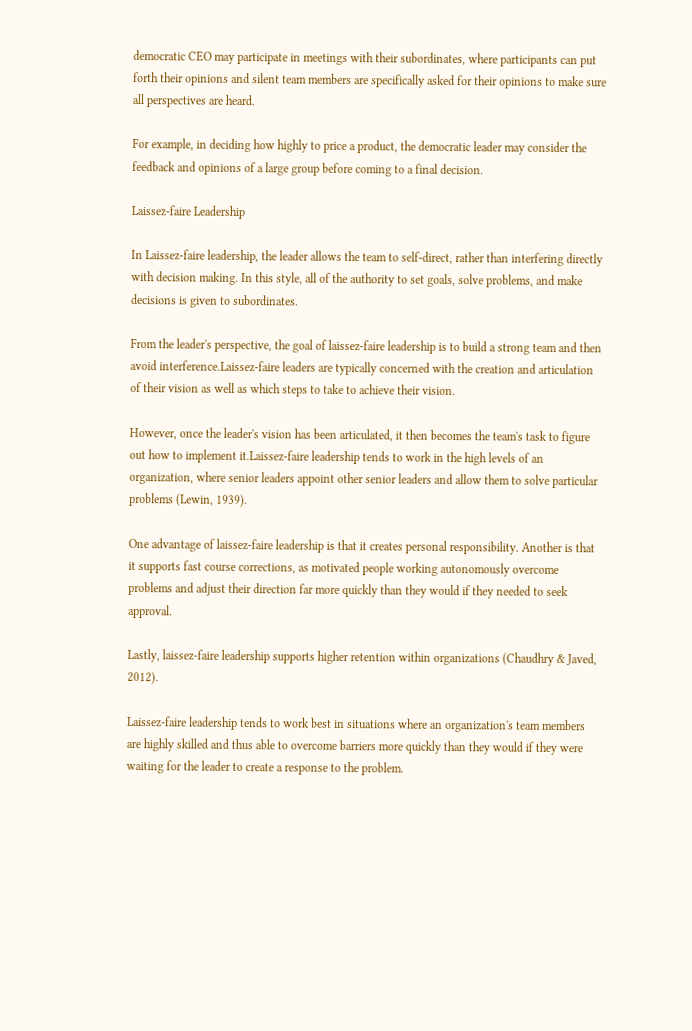democratic CEO may participate in meetings with their subordinates, where participants can put forth their opinions and silent team members are specifically asked for their opinions to make sure all perspectives are heard.

For example, in deciding how highly to price a product, the democratic leader may consider the feedback and opinions of a large group before coming to a final decision.

Laissez-faire Leadership

In Laissez-faire leadership, the leader allows the team to self-direct, rather than interfering directly with decision making. In this style, all of the authority to set goals, solve problems, and make decisions is given to subordinates.

From the leader's perspective, the goal of laissez-faire leadership is to build a strong team and then avoid interference.Laissez-faire leaders are typically concerned with the creation and articulation of their vision as well as which steps to take to achieve their vision.

However, once the leader's vision has been articulated, it then becomes the team's task to figure out how to implement it.Laissez-faire leadership tends to work in the high levels of an organization, where senior leaders appoint other senior leaders and allow them to solve particular problems (Lewin, 1939).

One advantage of laissez-faire leadership is that it creates personal responsibility. Another is that it supports fast course corrections, as motivated people working autonomously overcome problems and adjust their direction far more quickly than they would if they needed to seek approval.

Lastly, laissez-faire leadership supports higher retention within organizations (Chaudhry & Javed, 2012).

Laissez-faire leadership tends to work best in situations where an organization's team members are highly skilled and thus able to overcome barriers more quickly than they would if they were waiting for the leader to create a response to the problem.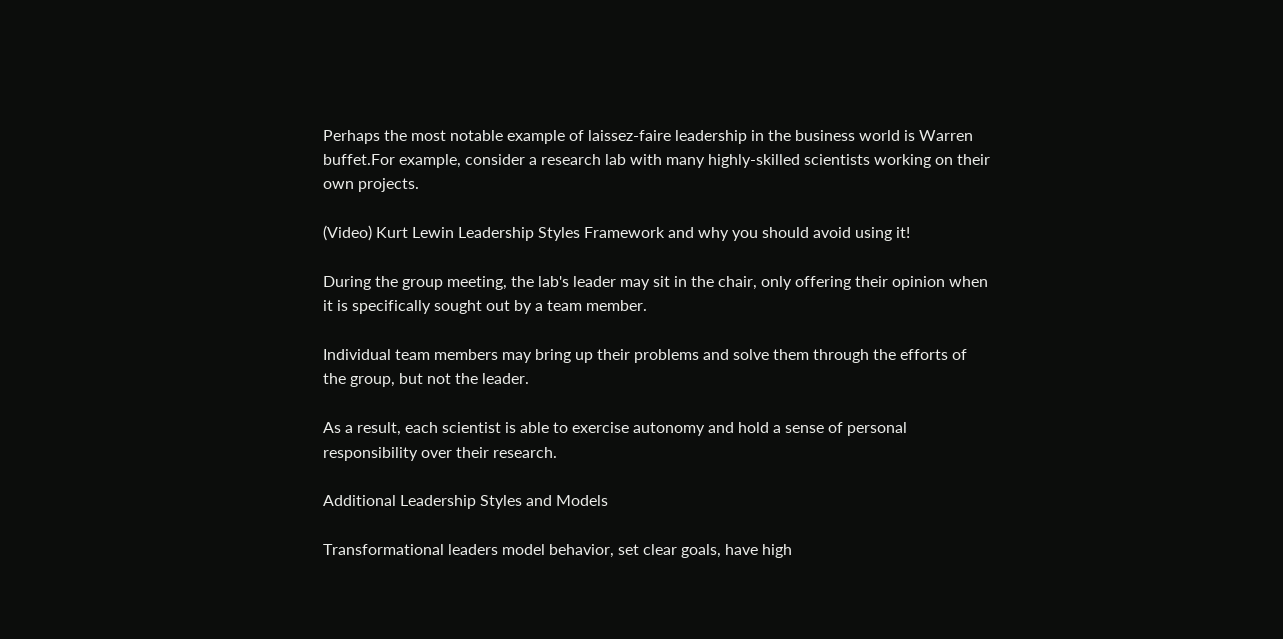Perhaps the most notable example of laissez-faire leadership in the business world is Warren buffet.For example, consider a research lab with many highly-skilled scientists working on their own projects.

(Video) Kurt Lewin Leadership Styles Framework and why you should avoid using it!

During the group meeting, the lab's leader may sit in the chair, only offering their opinion when it is specifically sought out by a team member.

Individual team members may bring up their problems and solve them through the efforts of the group, but not the leader.

As a result, each scientist is able to exercise autonomy and hold a sense of personal responsibility over their research.

Additional Leadership Styles and Models

Transformational leaders model behavior, set clear goals, have high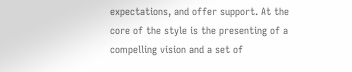expectations, and offer support. At the core of the style is the presenting of a compelling vision and a set of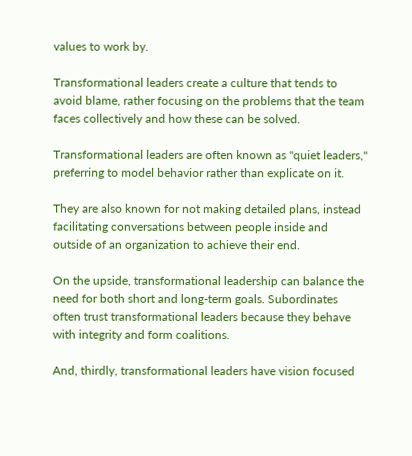values to work by.

Transformational leaders create a culture that tends to avoid blame, rather focusing on the problems that the team faces collectively and how these can be solved.

Transformational leaders are often known as "quiet leaders," preferring to model behavior rather than explicate on it.

They are also known for not making detailed plans, instead facilitating conversations between people inside and outside of an organization to achieve their end.

On the upside, transformational leadership can balance the need for both short and long-term goals. Subordinates often trust transformational leaders because they behave with integrity and form coalitions.

And, thirdly, transformational leaders have vision focused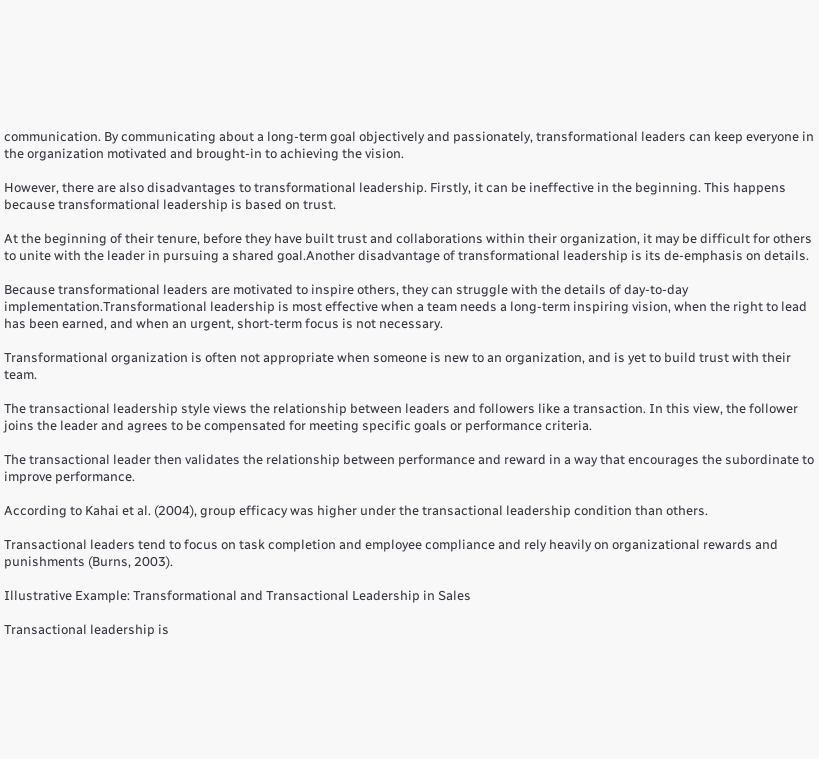communication. By communicating about a long-term goal objectively and passionately, transformational leaders can keep everyone in the organization motivated and brought-in to achieving the vision.

However, there are also disadvantages to transformational leadership. Firstly, it can be ineffective in the beginning. This happens because transformational leadership is based on trust.

At the beginning of their tenure, before they have built trust and collaborations within their organization, it may be difficult for others to unite with the leader in pursuing a shared goal.Another disadvantage of transformational leadership is its de-emphasis on details.

Because transformational leaders are motivated to inspire others, they can struggle with the details of day-to-day implementation.Transformational leadership is most effective when a team needs a long-term inspiring vision, when the right to lead has been earned, and when an urgent, short-term focus is not necessary.

Transformational organization is often not appropriate when someone is new to an organization, and is yet to build trust with their team.

The transactional leadership style views the relationship between leaders and followers like a transaction. In this view, the follower joins the leader and agrees to be compensated for meeting specific goals or performance criteria.

The transactional leader then validates the relationship between performance and reward in a way that encourages the subordinate to improve performance.

According to Kahai et al. (2004), group efficacy was higher under the transactional leadership condition than others.

Transactional leaders tend to focus on task completion and employee compliance and rely heavily on organizational rewards and punishments (Burns, 2003).

Illustrative Example: Transformational and Transactional Leadership in Sales

Transactional leadership is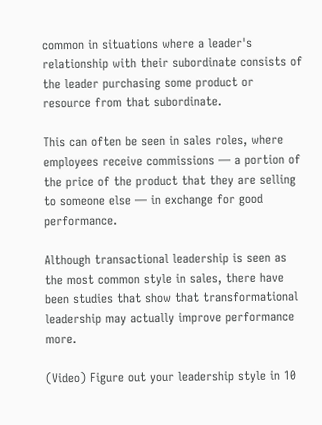common in situations where a leader's relationship with their subordinate consists of the leader purchasing some product or resource from that subordinate.

This can often be seen in sales roles, where employees receive commissions — a portion of the price of the product that they are selling to someone else — in exchange for good performance.

Although transactional leadership is seen as the most common style in sales, there have been studies that show that transformational leadership may actually improve performance more.

(Video) Figure out your leadership style in 10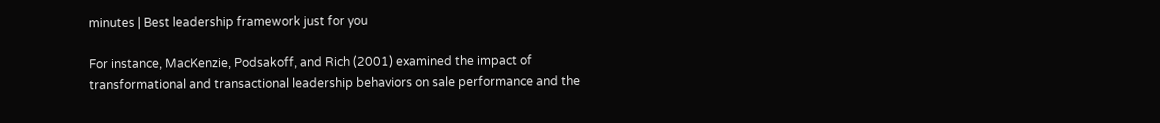minutes | Best leadership framework just for you

For instance, MacKenzie, Podsakoff, and Rich (2001) examined the impact of transformational and transactional leadership behaviors on sale performance and the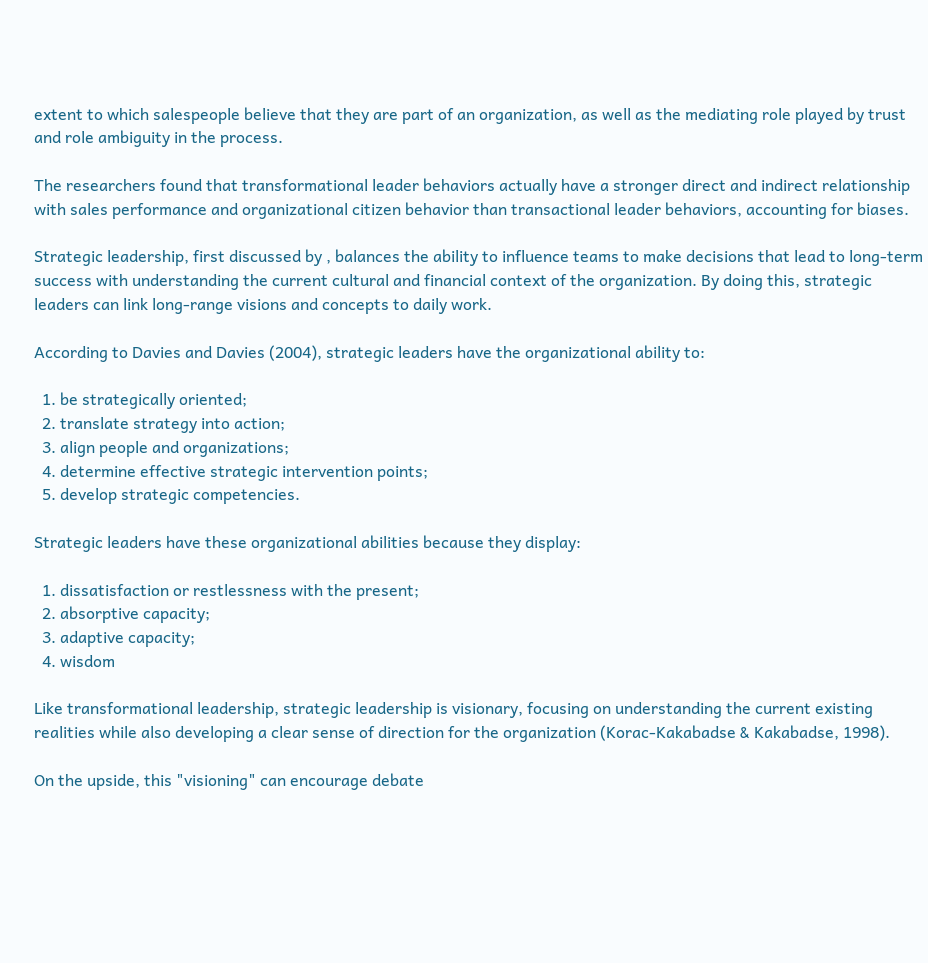extent to which salespeople believe that they are part of an organization, as well as the mediating role played by trust and role ambiguity in the process.

The researchers found that transformational leader behaviors actually have a stronger direct and indirect relationship with sales performance and organizational citizen behavior than transactional leader behaviors, accounting for biases.

Strategic leadership, first discussed by , balances the ability to influence teams to make decisions that lead to long-term success with understanding the current cultural and financial context of the organization. By doing this, strategic leaders can link long-range visions and concepts to daily work.

According to Davies and Davies (2004), strategic leaders have the organizational ability to:

  1. be strategically oriented;
  2. translate strategy into action;
  3. align people and organizations;
  4. determine effective strategic intervention points;
  5. develop strategic competencies.

Strategic leaders have these organizational abilities because they display:

  1. dissatisfaction or restlessness with the present;
  2. absorptive capacity;
  3. adaptive capacity;
  4. wisdom

Like transformational leadership, strategic leadership is visionary, focusing on understanding the current existing realities while also developing a clear sense of direction for the organization (Korac-Kakabadse & Kakabadse, 1998).

On the upside, this "visioning" can encourage debate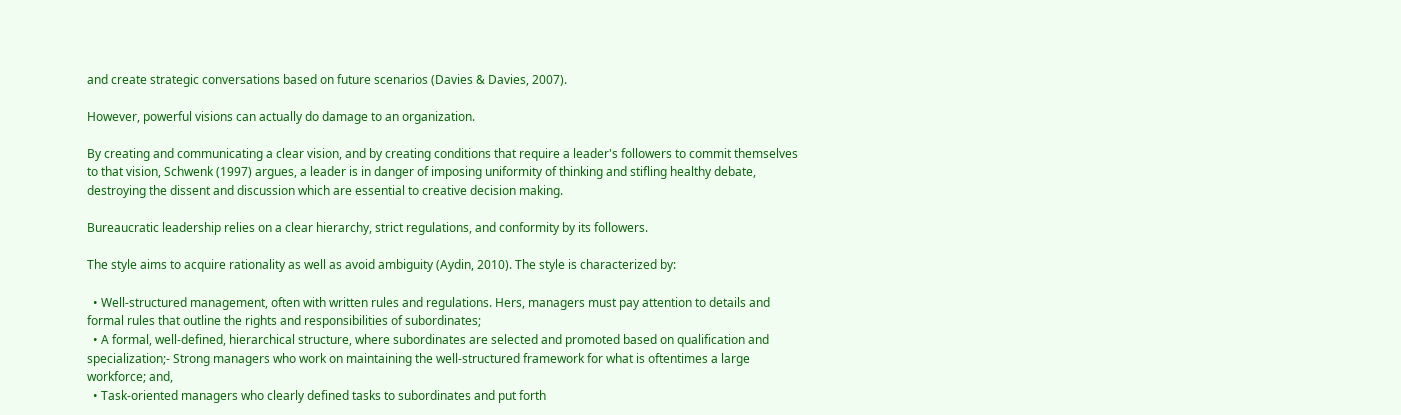and create strategic conversations based on future scenarios (Davies & Davies, 2007).

However, powerful visions can actually do damage to an organization.

By creating and communicating a clear vision, and by creating conditions that require a leader's followers to commit themselves to that vision, Schwenk (1997) argues, a leader is in danger of imposing uniformity of thinking and stifling healthy debate, destroying the dissent and discussion which are essential to creative decision making.

Bureaucratic leadership relies on a clear hierarchy, strict regulations, and conformity by its followers.

The style aims to acquire rationality as well as avoid ambiguity (Aydin, 2010). The style is characterized by:

  • Well-structured management, often with written rules and regulations. Hers, managers must pay attention to details and formal rules that outline the rights and responsibilities of subordinates;
  • A formal, well-defined, hierarchical structure, where subordinates are selected and promoted based on qualification and specialization;- Strong managers who work on maintaining the well-structured framework for what is oftentimes a large workforce; and,
  • Task-oriented managers who clearly defined tasks to subordinates and put forth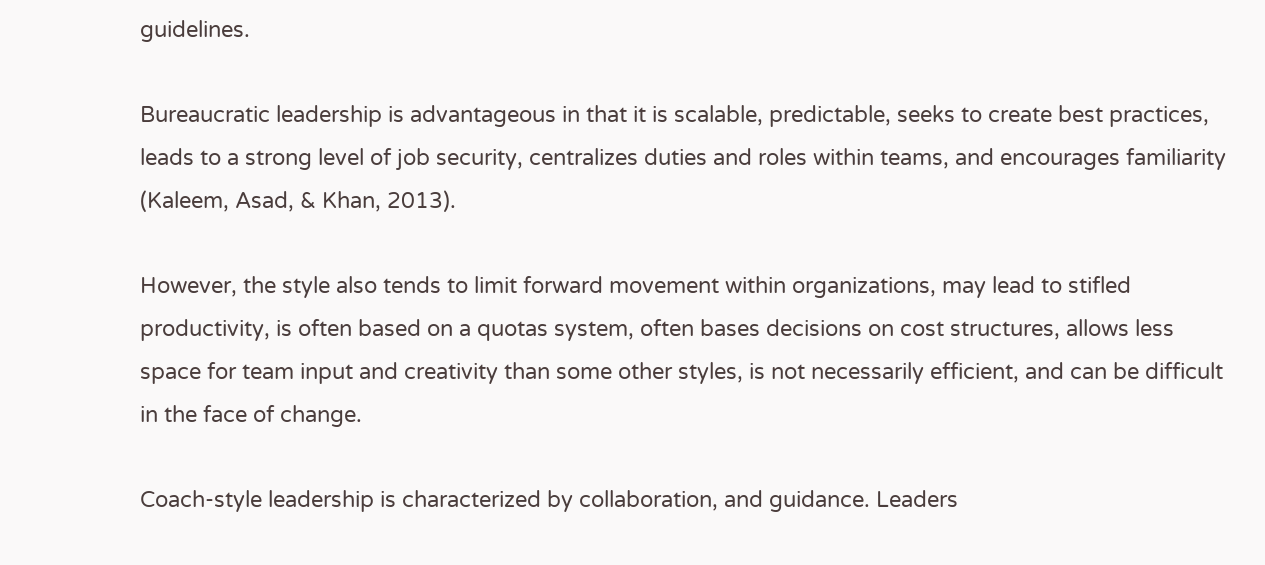guidelines.

Bureaucratic leadership is advantageous in that it is scalable, predictable, seeks to create best practices, leads to a strong level of job security, centralizes duties and roles within teams, and encourages familiarity (Kaleem, Asad, & Khan, 2013).

However, the style also tends to limit forward movement within organizations, may lead to stifled productivity, is often based on a quotas system, often bases decisions on cost structures, allows less space for team input and creativity than some other styles, is not necessarily efficient, and can be difficult in the face of change.

Coach-style leadership is characterized by collaboration, and guidance. Leaders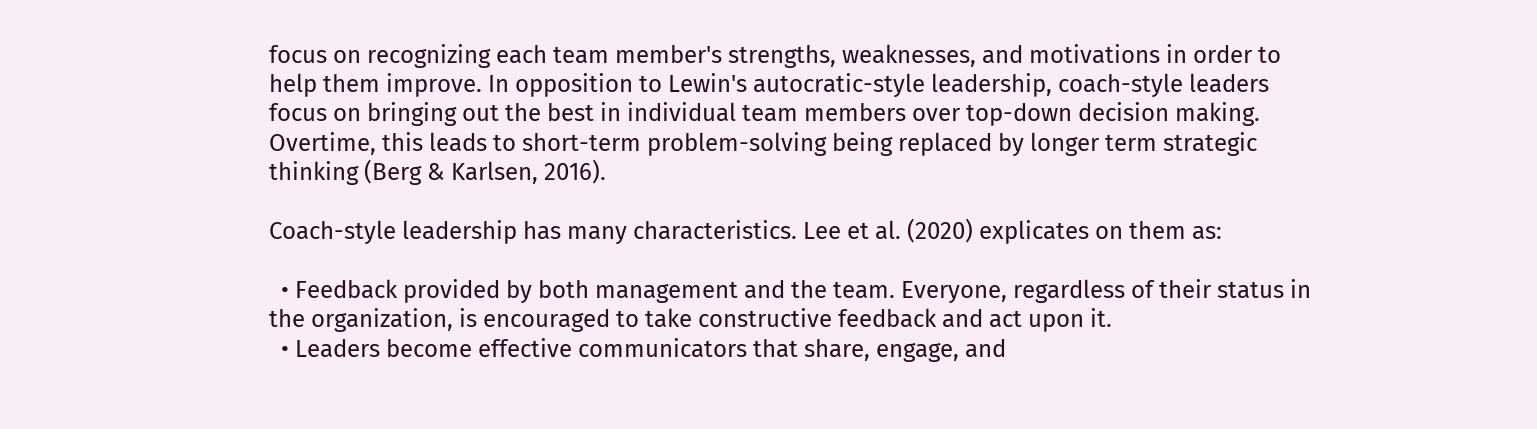focus on recognizing each team member's strengths, weaknesses, and motivations in order to help them improve. In opposition to Lewin's autocratic-style leadership, coach-style leaders focus on bringing out the best in individual team members over top-down decision making. Overtime, this leads to short-term problem-solving being replaced by longer term strategic thinking (Berg & Karlsen, 2016).

Coach-style leadership has many characteristics. Lee et al. (2020) explicates on them as:

  • Feedback provided by both management and the team. Everyone, regardless of their status in the organization, is encouraged to take constructive feedback and act upon it.
  • Leaders become effective communicators that share, engage, and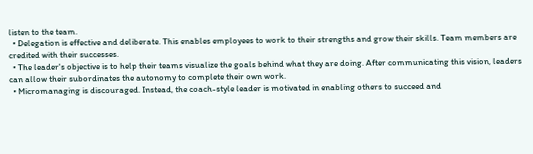listen to the team.
  • Delegation is effective and deliberate. This enables employees to work to their strengths and grow their skills. Team members are credited with their successes.
  • The leader's objective is to help their teams visualize the goals behind what they are doing. After communicating this vision, leaders can allow their subordinates the autonomy to complete their own work.
  • Micromanaging is discouraged. Instead, the coach-style leader is motivated in enabling others to succeed and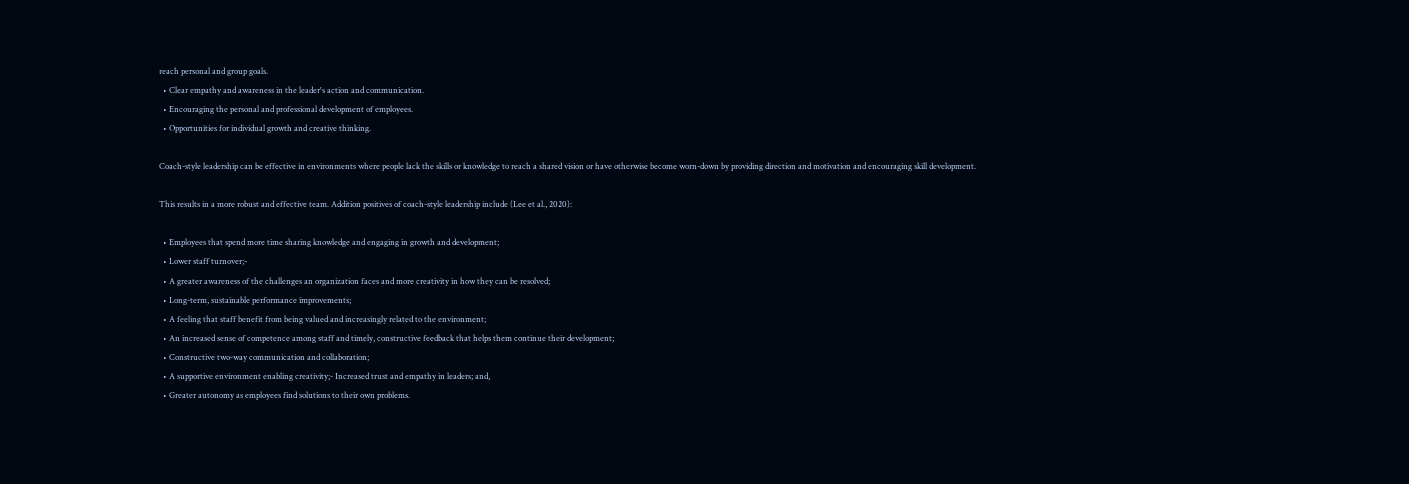reach personal and group goals.
  • Clear empathy and awareness in the leader's action and communication.
  • Encouraging the personal and professional development of employees.
  • Opportunities for individual growth and creative thinking.

Coach-style leadership can be effective in environments where people lack the skills or knowledge to reach a shared vision or have otherwise become worn-down by providing direction and motivation and encouraging skill development.

This results in a more robust and effective team. Addition positives of coach-style leadership include (Lee et al., 2020):

  • Employees that spend more time sharing knowledge and engaging in growth and development;
  • Lower staff turnover;-
  • A greater awareness of the challenges an organization faces and more creativity in how they can be resolved;
  • Long-term, sustainable performance improvements;
  • A feeling that staff benefit from being valued and increasingly related to the environment;
  • An increased sense of competence among staff and timely, constructive feedback that helps them continue their development;
  • Constructive two-way communication and collaboration;
  • A supportive environment enabling creativity;- Increased trust and empathy in leaders; and,
  • Greater autonomy as employees find solutions to their own problems.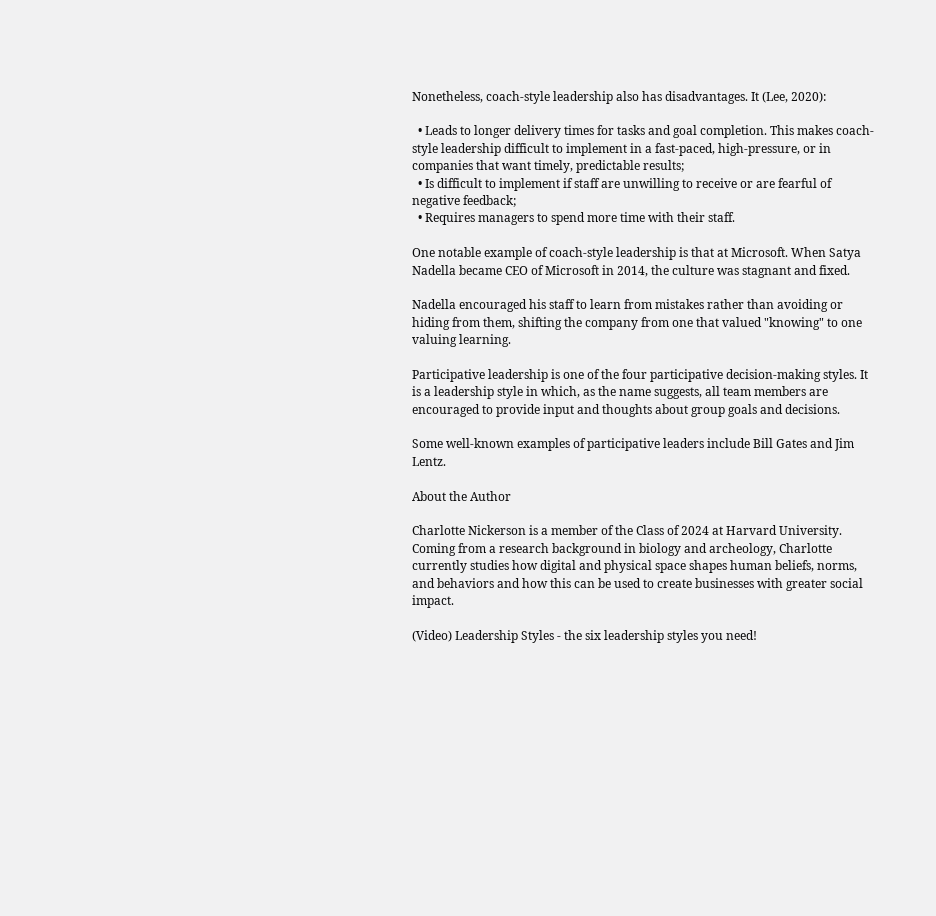Nonetheless, coach-style leadership also has disadvantages. It (Lee, 2020):

  • Leads to longer delivery times for tasks and goal completion. This makes coach-style leadership difficult to implement in a fast-paced, high-pressure, or in companies that want timely, predictable results;
  • Is difficult to implement if staff are unwilling to receive or are fearful of negative feedback;
  • Requires managers to spend more time with their staff.

One notable example of coach-style leadership is that at Microsoft. When Satya Nadella became CEO of Microsoft in 2014, the culture was stagnant and fixed.

Nadella encouraged his staff to learn from mistakes rather than avoiding or hiding from them, shifting the company from one that valued "knowing" to one valuing learning.

Participative leadership is one of the four participative decision-making styles. It is a leadership style in which, as the name suggests, all team members are encouraged to provide input and thoughts about group goals and decisions.

Some well-known examples of participative leaders include Bill Gates and Jim Lentz.

About the Author

Charlotte Nickerson is a member of the Class of 2024 at Harvard University. Coming from a research background in biology and archeology, Charlotte currently studies how digital and physical space shapes human beliefs, norms, and behaviors and how this can be used to create businesses with greater social impact.

(Video) Leadership Styles - the six leadership styles you need!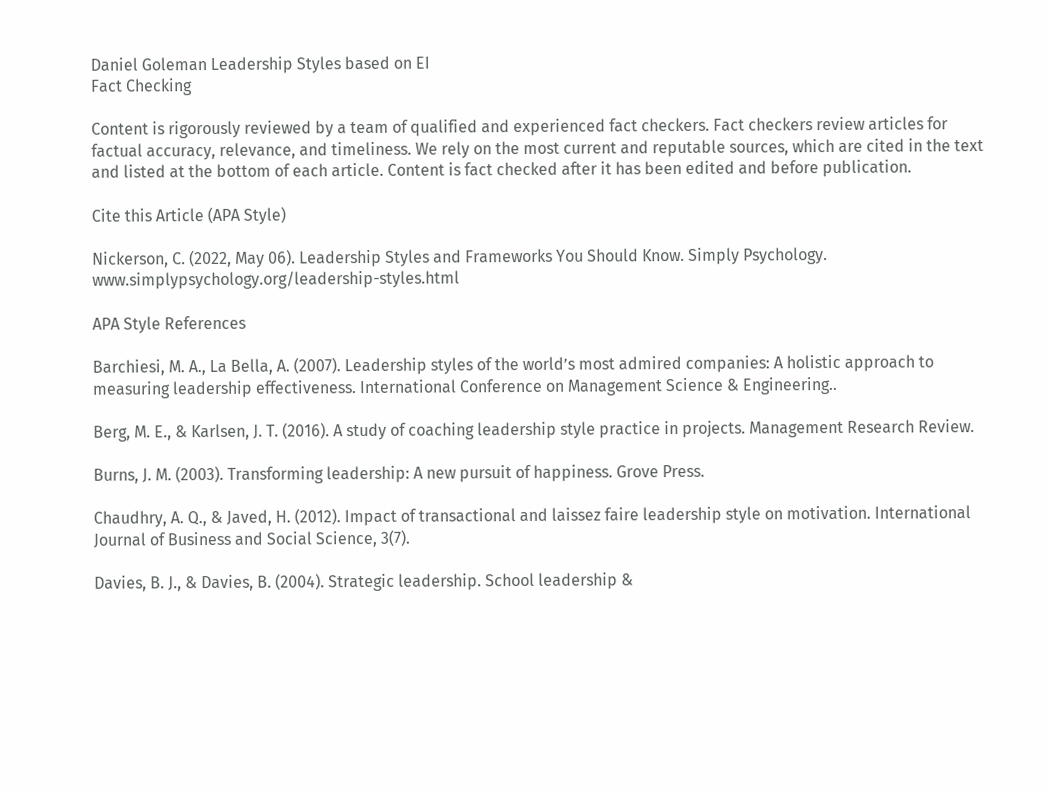Daniel Goleman Leadership Styles based on EI
Fact Checking

Content is rigorously reviewed by a team of qualified and experienced fact checkers. Fact checkers review articles for factual accuracy, relevance, and timeliness. We rely on the most current and reputable sources, which are cited in the text and listed at the bottom of each article. Content is fact checked after it has been edited and before publication.

Cite this Article (APA Style)

Nickerson, C. (2022, May 06). Leadership Styles and Frameworks You Should Know. Simply Psychology. www.simplypsychology.org/leadership-styles.html

APA Style References

Barchiesi, M. A., La Bella, A. (2007). Leadership styles of the world’s most admired companies: A holistic approach to measuring leadership effectiveness. International Conference on Management Science & Engineering..

Berg, M. E., & Karlsen, J. T. (2016). A study of coaching leadership style practice in projects. Management Research Review.

Burns, J. M. (2003). Transforming leadership: A new pursuit of happiness. Grove Press.

Chaudhry, A. Q., & Javed, H. (2012). Impact of transactional and laissez faire leadership style on motivation. International Journal of Business and Social Science, 3(7).

Davies, B. J., & Davies, B. (2004). Strategic leadership. School leadership &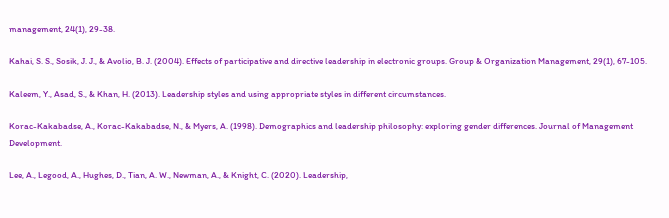management, 24(1), 29-38.

Kahai, S. S., Sosik, J. J., & Avolio, B. J. (2004). Effects of participative and directive leadership in electronic groups. Group & Organization Management, 29(1), 67-105.

Kaleem, Y., Asad, S., & Khan, H. (2013). Leadership styles and using appropriate styles in different circumstances.

Korac-Kakabadse, A., Korac-Kakabadse, N., & Myers, A. (1998). Demographics and leadership philosophy: exploring gender differences. Journal of Management Development.

Lee, A., Legood, A., Hughes, D., Tian, A. W., Newman, A., & Knight, C. (2020). Leadership,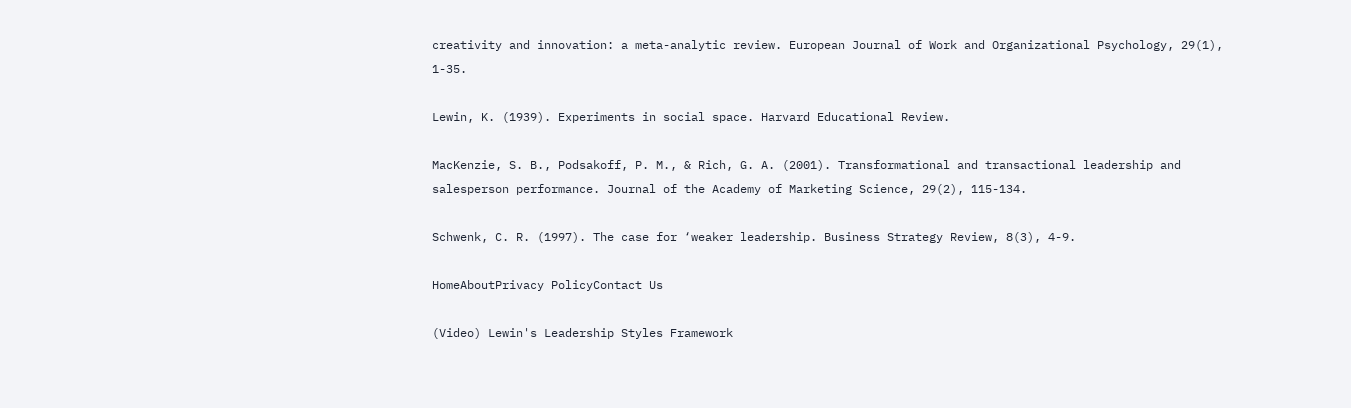creativity and innovation: a meta-analytic review. European Journal of Work and Organizational Psychology, 29(1), 1-35.

Lewin, K. (1939). Experiments in social space. Harvard Educational Review.

MacKenzie, S. B., Podsakoff, P. M., & Rich, G. A. (2001). Transformational and transactional leadership and salesperson performance. Journal of the Academy of Marketing Science, 29(2), 115-134.

Schwenk, C. R. (1997). The case for ‘weaker leadership. Business Strategy Review, 8(3), 4-9.

HomeAboutPrivacy PolicyContact Us

(Video) Lewin's Leadership Styles Framework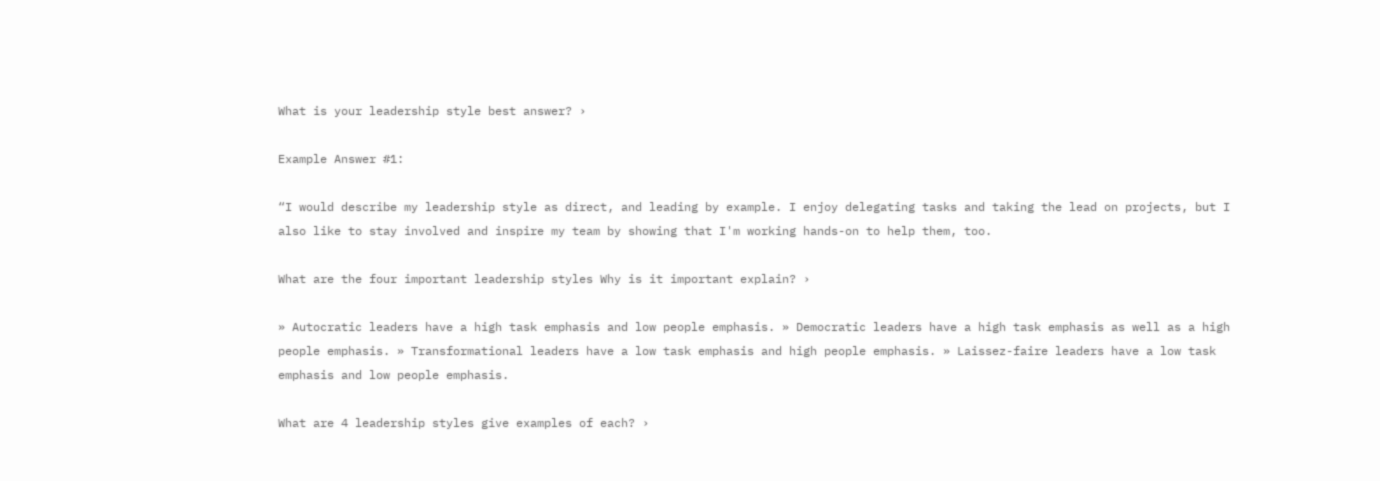What is your leadership style best answer? ›

Example Answer #1:

“I would describe my leadership style as direct, and leading by example. I enjoy delegating tasks and taking the lead on projects, but I also like to stay involved and inspire my team by showing that I'm working hands-on to help them, too.

What are the four important leadership styles Why is it important explain? ›

» Autocratic leaders have a high task emphasis and low people emphasis. » Democratic leaders have a high task emphasis as well as a high people emphasis. » Transformational leaders have a low task emphasis and high people emphasis. » Laissez-faire leaders have a low task emphasis and low people emphasis.

What are 4 leadership styles give examples of each? ›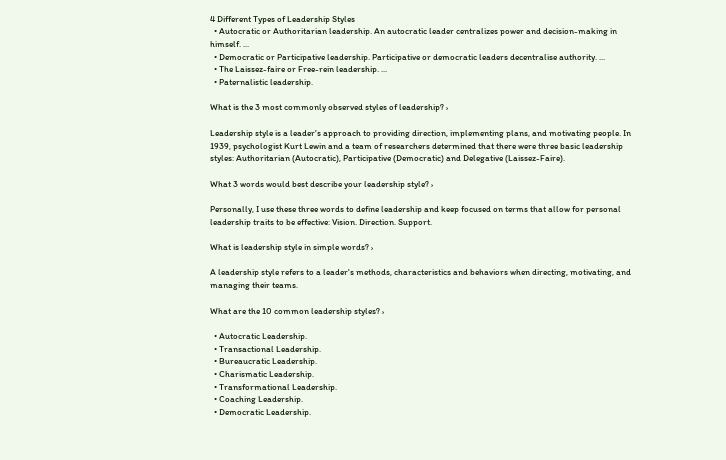4 Different Types of Leadership Styles
  • Autocratic or Authoritarian leadership. An autocratic leader centralizes power and decision-making in himself. ...
  • Democratic or Participative leadership. Participative or democratic leaders decentralise authority. ...
  • The Laissez-faire or Free-rein leadership. ...
  • Paternalistic leadership.

What is the 3 most commonly observed styles of leadership? ›

Leadership style is a leader's approach to providing direction, implementing plans, and motivating people. In 1939, psychologist Kurt Lewin and a team of researchers determined that there were three basic leadership styles: Authoritarian (Autocratic), Participative (Democratic) and Delegative (Laissez-Faire).

What 3 words would best describe your leadership style? ›

Personally, I use these three words to define leadership and keep focused on terms that allow for personal leadership traits to be effective: Vision. Direction. Support.

What is leadership style in simple words? ›

A leadership style refers to a leader's methods, characteristics and behaviors when directing, motivating, and managing their teams.

What are the 10 common leadership styles? ›

  • Autocratic Leadership.
  • Transactional Leadership.
  • Bureaucratic Leadership.
  • Charismatic Leadership.
  • Transformational Leadership.
  • Coaching Leadership.
  • Democratic Leadership.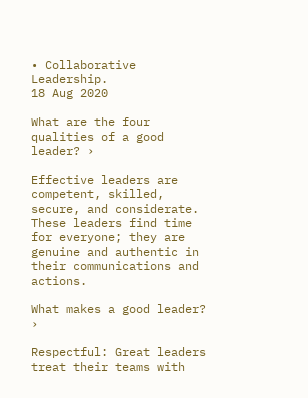• Collaborative Leadership.
18 Aug 2020

What are the four qualities of a good leader? ›

Effective leaders are competent, skilled, secure, and considerate. These leaders find time for everyone; they are genuine and authentic in their communications and actions.

What makes a good leader? ›

Respectful: Great leaders treat their teams with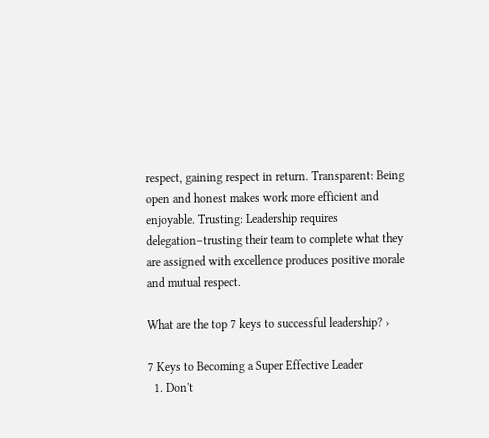respect, gaining respect in return. Transparent: Being open and honest makes work more efficient and enjoyable. Trusting: Leadership requires delegation–trusting their team to complete what they are assigned with excellence produces positive morale and mutual respect.

What are the top 7 keys to successful leadership? ›

7 Keys to Becoming a Super Effective Leader
  1. Don't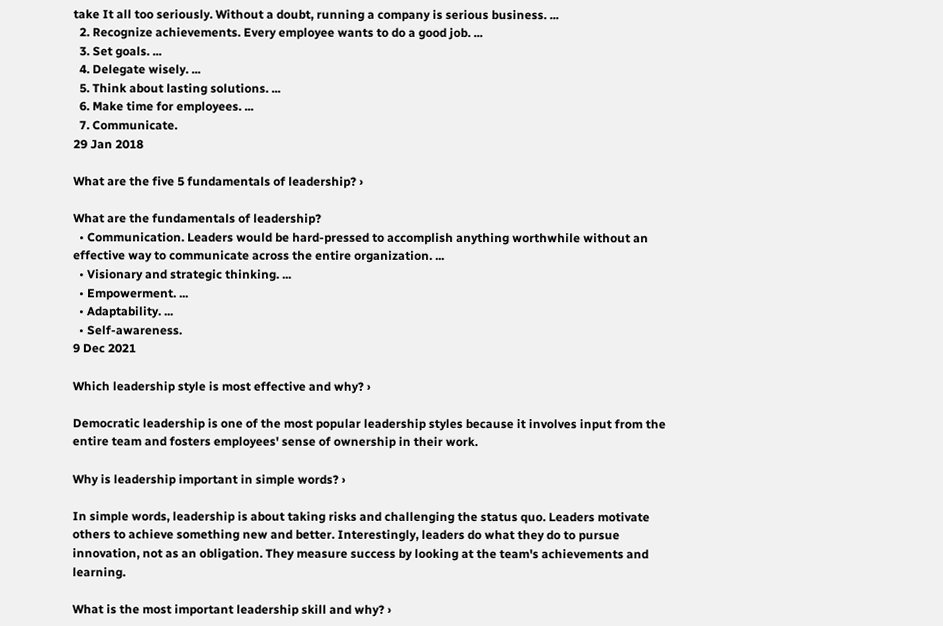take It all too seriously. Without a doubt, running a company is serious business. ...
  2. Recognize achievements. Every employee wants to do a good job. ...
  3. Set goals. ...
  4. Delegate wisely. ...
  5. Think about lasting solutions. ...
  6. Make time for employees. ...
  7. Communicate.
29 Jan 2018

What are the five 5 fundamentals of leadership? ›

What are the fundamentals of leadership?
  • Communication. Leaders would be hard-pressed to accomplish anything worthwhile without an effective way to communicate across the entire organization. ...
  • Visionary and strategic thinking. ...
  • Empowerment. ...
  • Adaptability. ...
  • Self-awareness.
9 Dec 2021

Which leadership style is most effective and why? ›

Democratic leadership is one of the most popular leadership styles because it involves input from the entire team and fosters employees' sense of ownership in their work.

Why is leadership important in simple words? ›

In simple words, leadership is about taking risks and challenging the status quo. Leaders motivate others to achieve something new and better. Interestingly, leaders do what they do to pursue innovation, not as an obligation. They measure success by looking at the team's achievements and learning.

What is the most important leadership skill and why? ›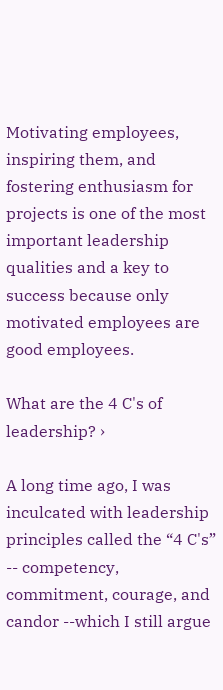Motivating employees, inspiring them, and fostering enthusiasm for projects is one of the most important leadership qualities and a key to success because only motivated employees are good employees.

What are the 4 C's of leadership? ›

A long time ago, I was inculcated with leadership principles called the “4 C's” -- competency, commitment, courage, and candor --which I still argue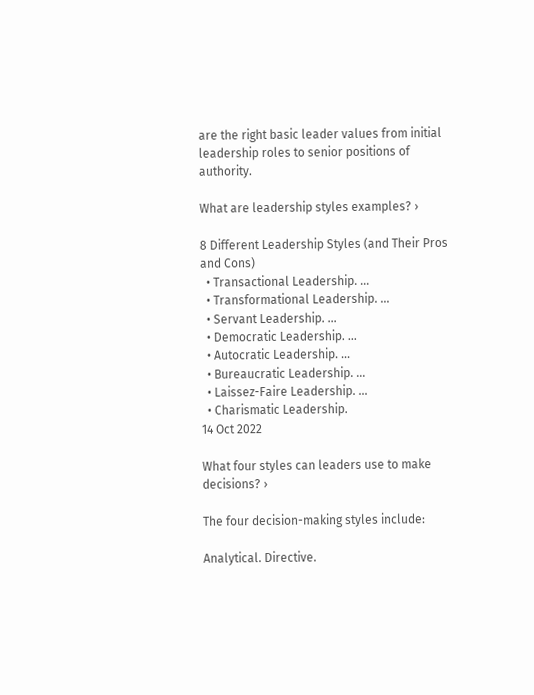are the right basic leader values from initial leadership roles to senior positions of authority.

What are leadership styles examples? ›

8 Different Leadership Styles (and Their Pros and Cons)
  • Transactional Leadership. ...
  • Transformational Leadership. ...
  • Servant Leadership. ...
  • Democratic Leadership. ...
  • Autocratic Leadership. ...
  • Bureaucratic Leadership. ...
  • Laissez-Faire Leadership. ...
  • Charismatic Leadership.
14 Oct 2022

What four styles can leaders use to make decisions? ›

The four decision-making styles include:

Analytical. Directive.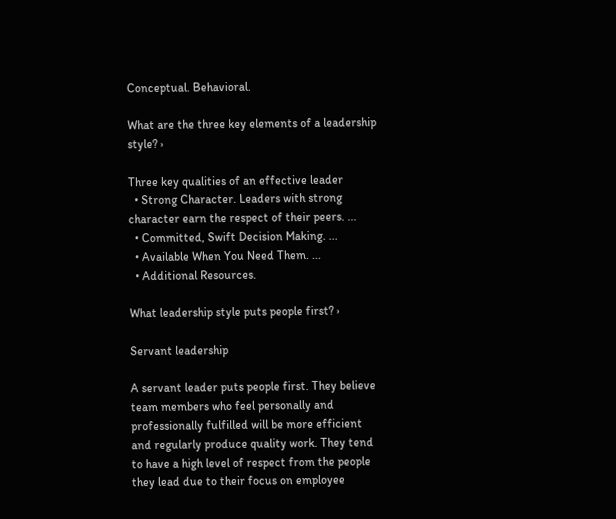Conceptual. Behavioral.

What are the three key elements of a leadership style? ›

Three key qualities of an effective leader
  • Strong Character. Leaders with strong character earn the respect of their peers. ...
  • Committed, Swift Decision Making. ...
  • Available When You Need Them. ...
  • Additional Resources.

What leadership style puts people first? ›

Servant leadership

A servant leader puts people first. They believe team members who feel personally and professionally fulfilled will be more efficient and regularly produce quality work. They tend to have a high level of respect from the people they lead due to their focus on employee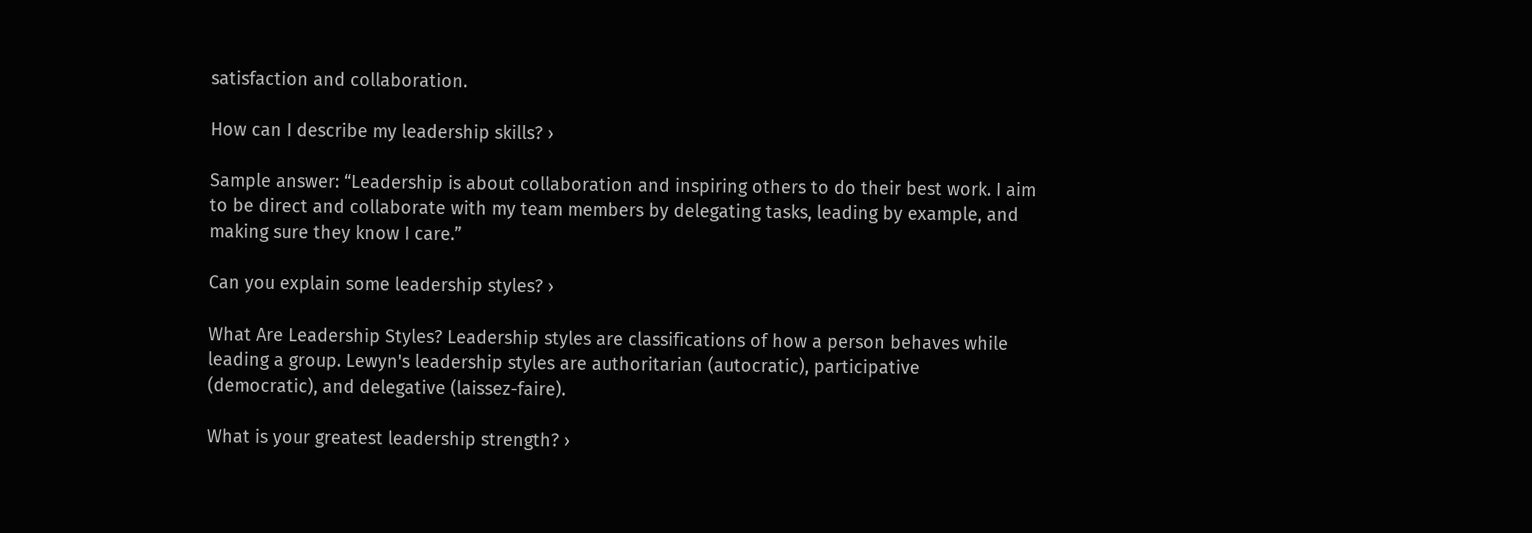satisfaction and collaboration.

How can I describe my leadership skills? ›

Sample answer: “Leadership is about collaboration and inspiring others to do their best work. I aim to be direct and collaborate with my team members by delegating tasks, leading by example, and making sure they know I care.”

Can you explain some leadership styles? ›

What Are Leadership Styles? Leadership styles are classifications of how a person behaves while leading a group. Lewyn's leadership styles are authoritarian (autocratic), participative (democratic), and delegative (laissez-faire).

What is your greatest leadership strength? ›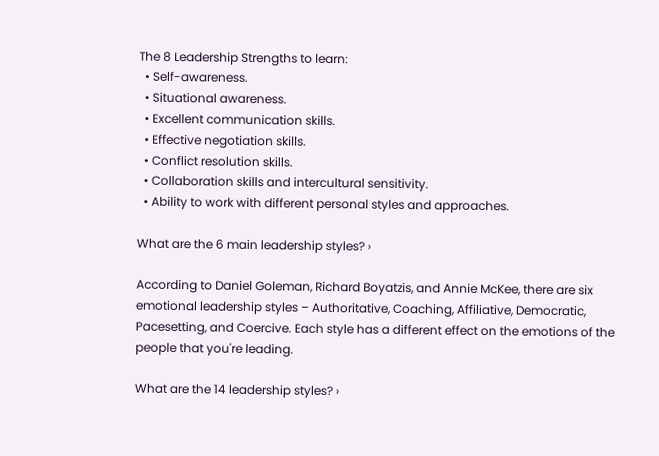The 8 Leadership Strengths to learn:
  • Self-awareness.
  • Situational awareness.
  • Excellent communication skills.
  • Effective negotiation skills.
  • Conflict resolution skills.
  • Collaboration skills and intercultural sensitivity.
  • Ability to work with different personal styles and approaches.

What are the 6 main leadership styles? ›

According to Daniel Goleman, Richard Boyatzis, and Annie McKee, there are six emotional leadership styles – Authoritative, Coaching, Affiliative, Democratic, Pacesetting, and Coercive. Each style has a different effect on the emotions of the people that you're leading.

What are the 14 leadership styles? ›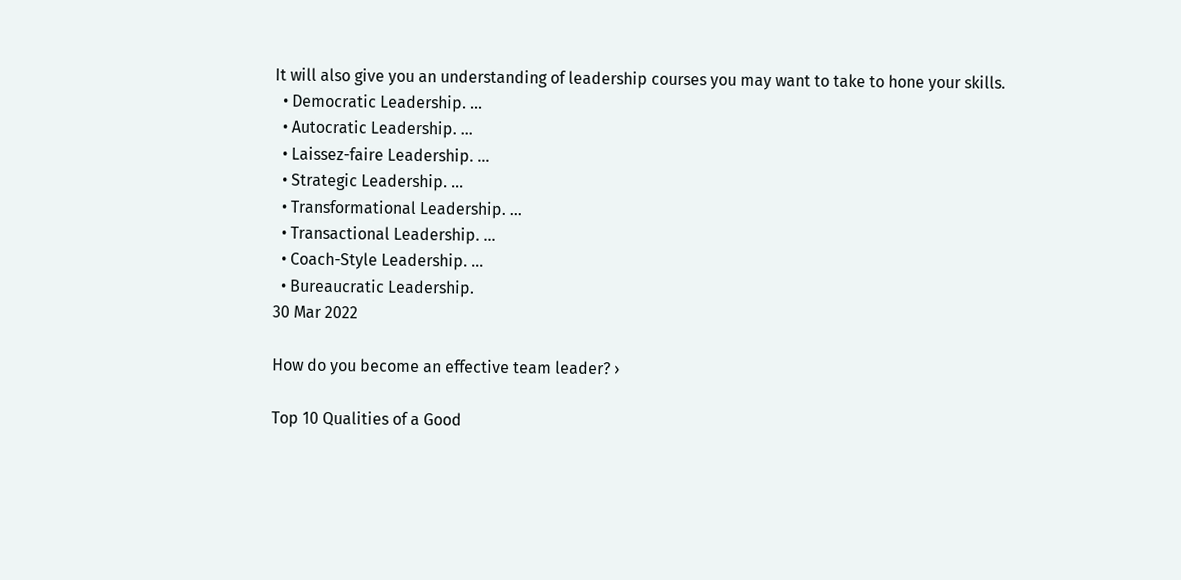It will also give you an understanding of leadership courses you may want to take to hone your skills.
  • Democratic Leadership. ...
  • Autocratic Leadership. ...
  • Laissez-faire Leadership. ...
  • Strategic Leadership. ...
  • Transformational Leadership. ...
  • Transactional Leadership. ...
  • Coach-Style Leadership. ...
  • Bureaucratic Leadership.
30 Mar 2022

How do you become an effective team leader? ›

Top 10 Qualities of a Good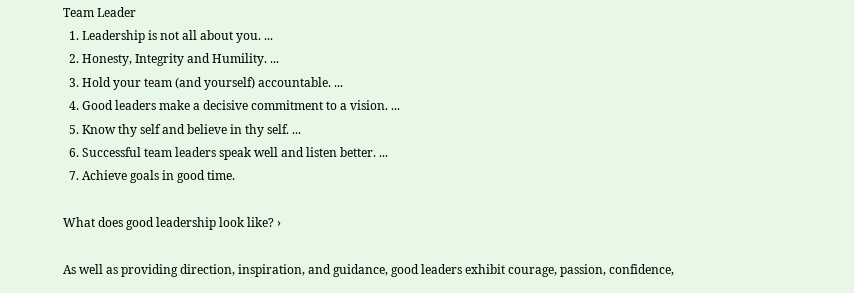Team Leader
  1. Leadership is not all about you. ...
  2. Honesty, Integrity and Humility. ...
  3. Hold your team (and yourself) accountable. ...
  4. Good leaders make a decisive commitment to a vision. ...
  5. Know thy self and believe in thy self. ...
  6. Successful team leaders speak well and listen better. ...
  7. Achieve goals in good time.

What does good leadership look like? ›

As well as providing direction, inspiration, and guidance, good leaders exhibit courage, passion, confidence,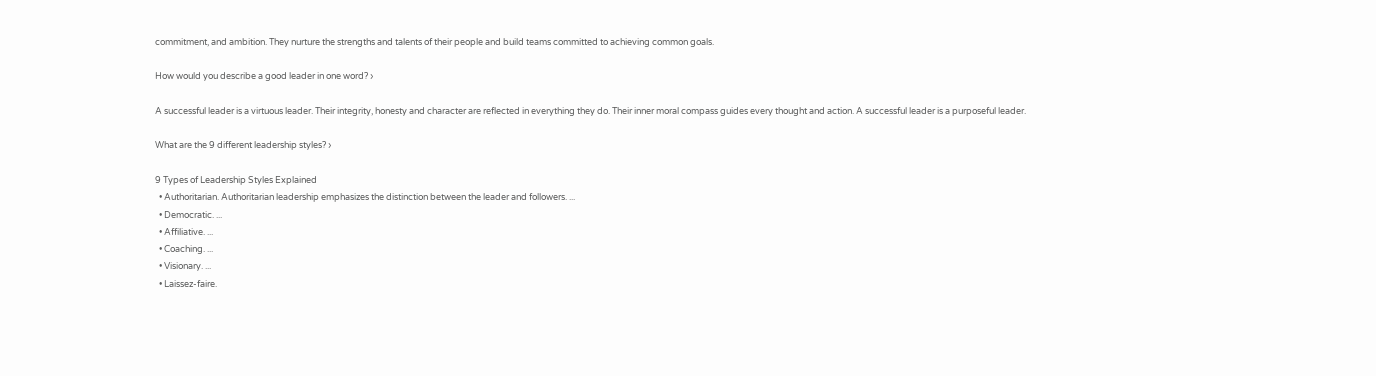commitment, and ambition. They nurture the strengths and talents of their people and build teams committed to achieving common goals.

How would you describe a good leader in one word? ›

A successful leader is a virtuous leader. Their integrity, honesty and character are reflected in everything they do. Their inner moral compass guides every thought and action. A successful leader is a purposeful leader.

What are the 9 different leadership styles? ›

9 Types of Leadership Styles Explained
  • Authoritarian. Authoritarian leadership emphasizes the distinction between the leader and followers. ...
  • Democratic. ...
  • Affiliative. ...
  • Coaching. ...
  • Visionary. ...
  • Laissez-faire.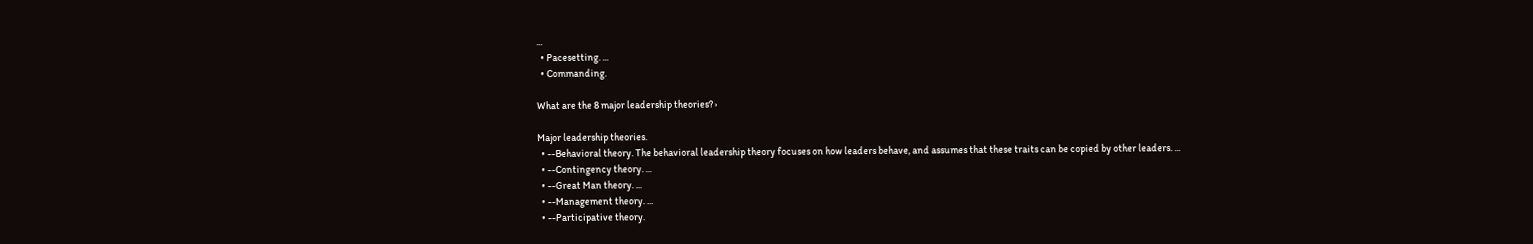...
  • Pacesetting. ...
  • Commanding.

What are the 8 major leadership theories? ›

Major leadership theories.
  • --Behavioral theory. The behavioral leadership theory focuses on how leaders behave, and assumes that these traits can be copied by other leaders. ...
  • --Contingency theory. ...
  • --Great Man theory. ...
  • --Management theory. ...
  • --Participative theory.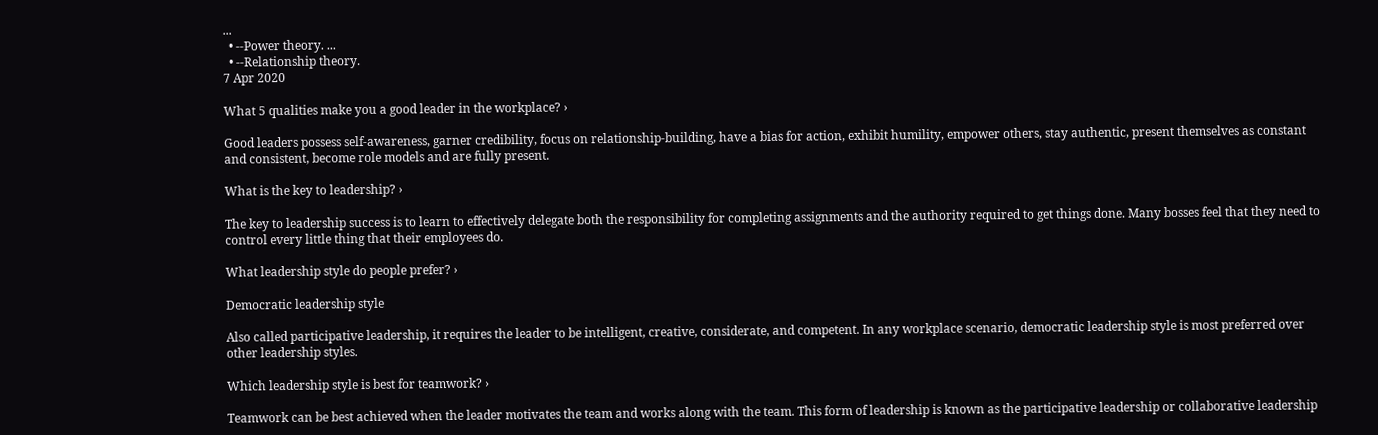...
  • --Power theory. ...
  • --Relationship theory.
7 Apr 2020

What 5 qualities make you a good leader in the workplace? ›

Good leaders possess self-awareness, garner credibility, focus on relationship-building, have a bias for action, exhibit humility, empower others, stay authentic, present themselves as constant and consistent, become role models and are fully present.

What is the key to leadership? ›

The key to leadership success is to learn to effectively delegate both the responsibility for completing assignments and the authority required to get things done. Many bosses feel that they need to control every little thing that their employees do.

What leadership style do people prefer? ›

Democratic leadership style

Also called participative leadership, it requires the leader to be intelligent, creative, considerate, and competent. In any workplace scenario, democratic leadership style is most preferred over other leadership styles.

Which leadership style is best for teamwork? ›

Teamwork can be best achieved when the leader motivates the team and works along with the team. This form of leadership is known as the participative leadership or collaborative leadership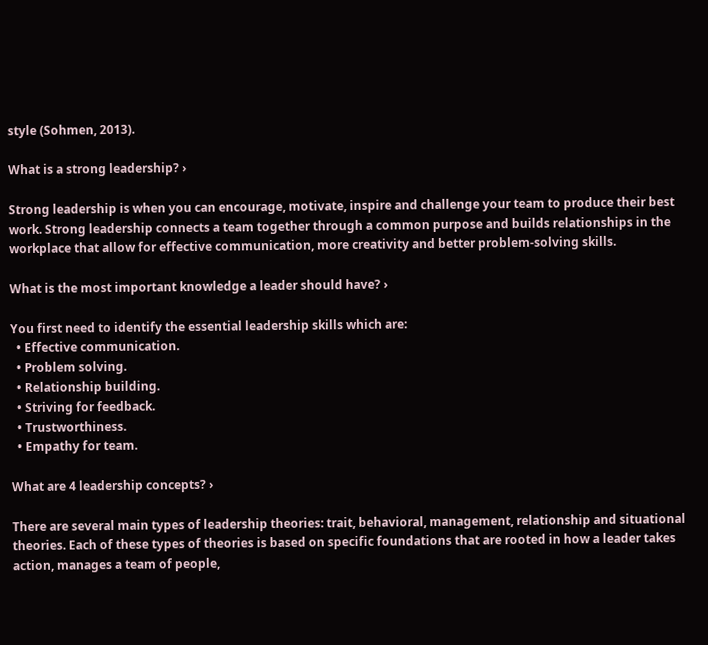style (Sohmen, 2013).

What is a strong leadership? ›

Strong leadership is when you can encourage, motivate, inspire and challenge your team to produce their best work. Strong leadership connects a team together through a common purpose and builds relationships in the workplace that allow for effective communication, more creativity and better problem-solving skills.

What is the most important knowledge a leader should have? ›

You first need to identify the essential leadership skills which are:
  • Effective communication.
  • Problem solving.
  • Relationship building.
  • Striving for feedback.
  • Trustworthiness.
  • Empathy for team.

What are 4 leadership concepts? ›

There are several main types of leadership theories: trait, behavioral, management, relationship and situational theories. Each of these types of theories is based on specific foundations that are rooted in how a leader takes action, manages a team of people,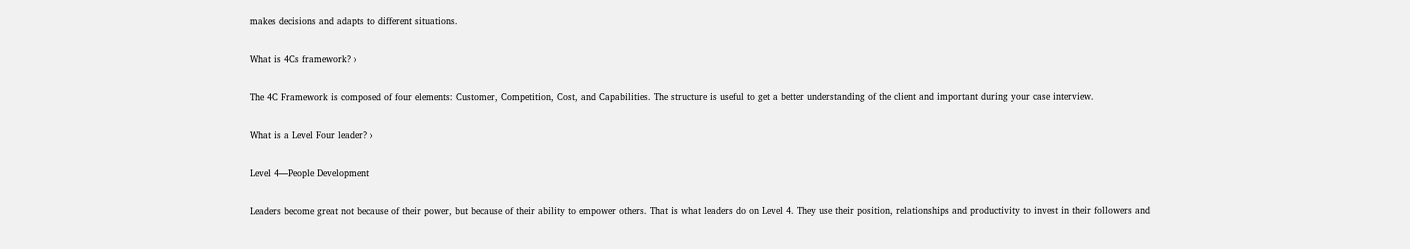makes decisions and adapts to different situations.

What is 4Cs framework? ›

The 4C Framework is composed of four elements: Customer, Competition, Cost, and Capabilities. The structure is useful to get a better understanding of the client and important during your case interview.

What is a Level Four leader? ›

Level 4—People Development

Leaders become great not because of their power, but because of their ability to empower others. That is what leaders do on Level 4. They use their position, relationships and productivity to invest in their followers and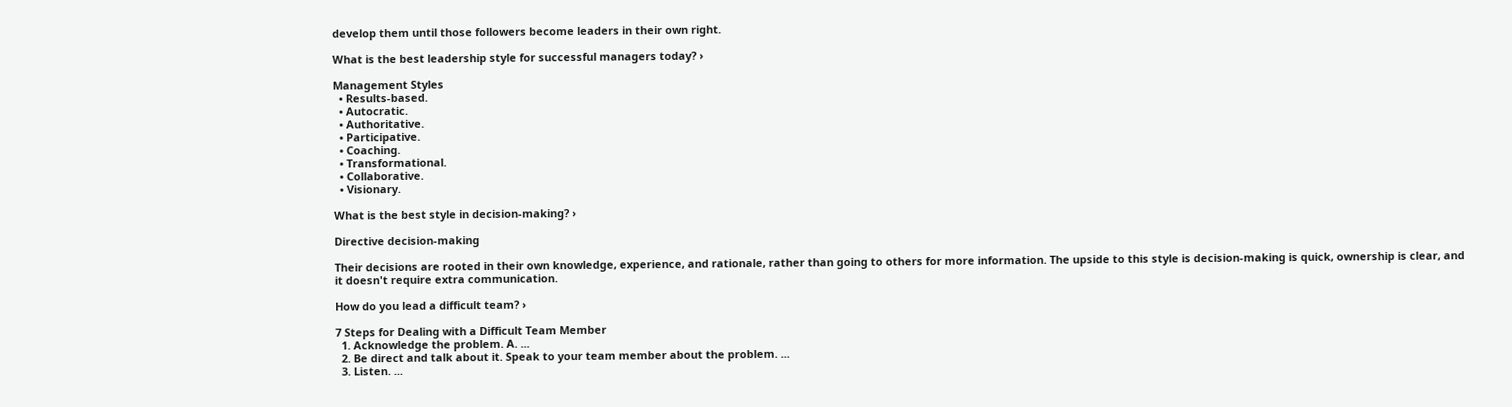develop them until those followers become leaders in their own right.

What is the best leadership style for successful managers today? ›

Management Styles
  • Results-based.
  • Autocratic.
  • Authoritative.
  • Participative.
  • Coaching.
  • Transformational.
  • Collaborative.
  • Visionary.

What is the best style in decision-making? ›

Directive decision-making

Their decisions are rooted in their own knowledge, experience, and rationale, rather than going to others for more information. The upside to this style is decision-making is quick, ownership is clear, and it doesn't require extra communication.

How do you lead a difficult team? ›

7 Steps for Dealing with a Difficult Team Member
  1. Acknowledge the problem. A. ...
  2. Be direct and talk about it. Speak to your team member about the problem. ...
  3. Listen. ...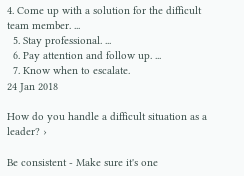4. Come up with a solution for the difficult team member. ...
  5. Stay professional. ...
  6. Pay attention and follow up. ...
  7. Know when to escalate.
24 Jan 2018

How do you handle a difficult situation as a leader? ›

Be consistent - Make sure it's one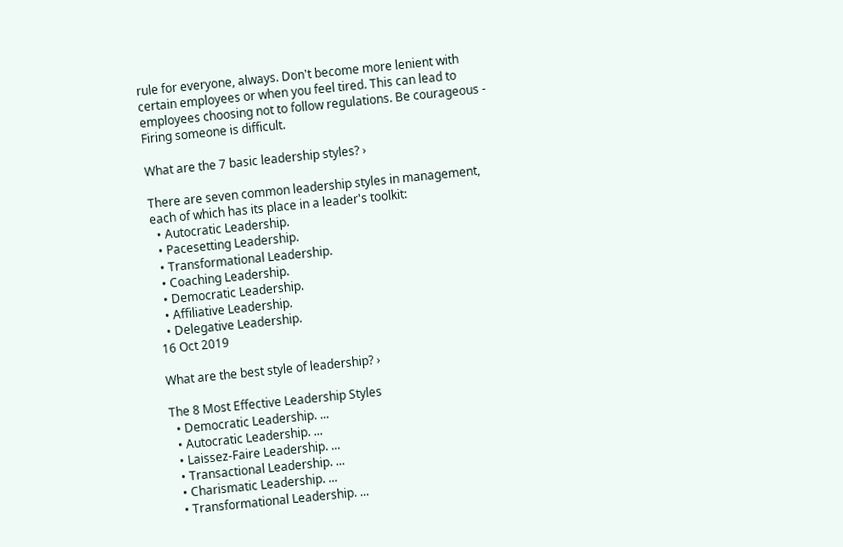rule for everyone, always. Don't become more lenient with certain employees or when you feel tired. This can lead to employees choosing not to follow regulations. Be courageous - Firing someone is difficult.

What are the 7 basic leadership styles? ›

There are seven common leadership styles in management, each of which has its place in a leader's toolkit:
  • Autocratic Leadership.
  • Pacesetting Leadership.
  • Transformational Leadership.
  • Coaching Leadership.
  • Democratic Leadership.
  • Affiliative Leadership.
  • Delegative Leadership.
16 Oct 2019

What are the best style of leadership? ›

The 8 Most Effective Leadership Styles
  • Democratic Leadership. ...
  • Autocratic Leadership. ...
  • Laissez-Faire Leadership. ...
  • Transactional Leadership. ...
  • Charismatic Leadership. ...
  • Transformational Leadership. ...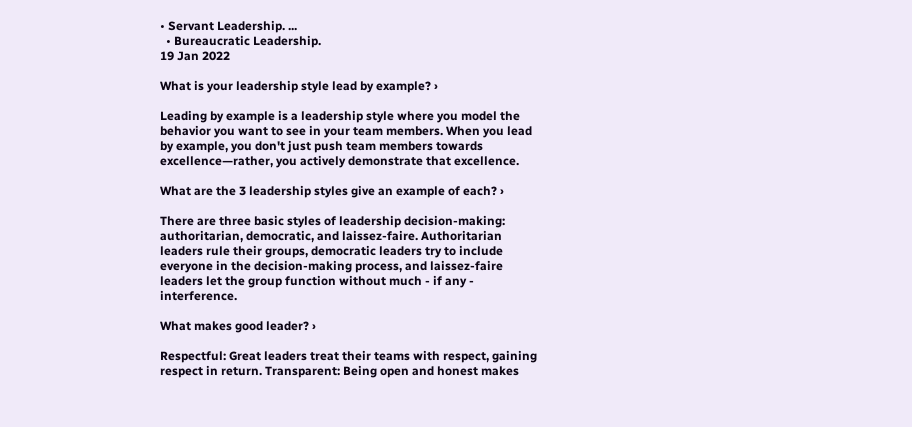• Servant Leadership. ...
  • Bureaucratic Leadership.
19 Jan 2022

What is your leadership style lead by example? ›

Leading by example is a leadership style where you model the behavior you want to see in your team members. When you lead by example, you don't just push team members towards excellence—rather, you actively demonstrate that excellence.

What are the 3 leadership styles give an example of each? ›

There are three basic styles of leadership decision-making: authoritarian, democratic, and laissez-faire. Authoritarian leaders rule their groups, democratic leaders try to include everyone in the decision-making process, and laissez-faire leaders let the group function without much - if any - interference.

What makes good leader? ›

Respectful: Great leaders treat their teams with respect, gaining respect in return. Transparent: Being open and honest makes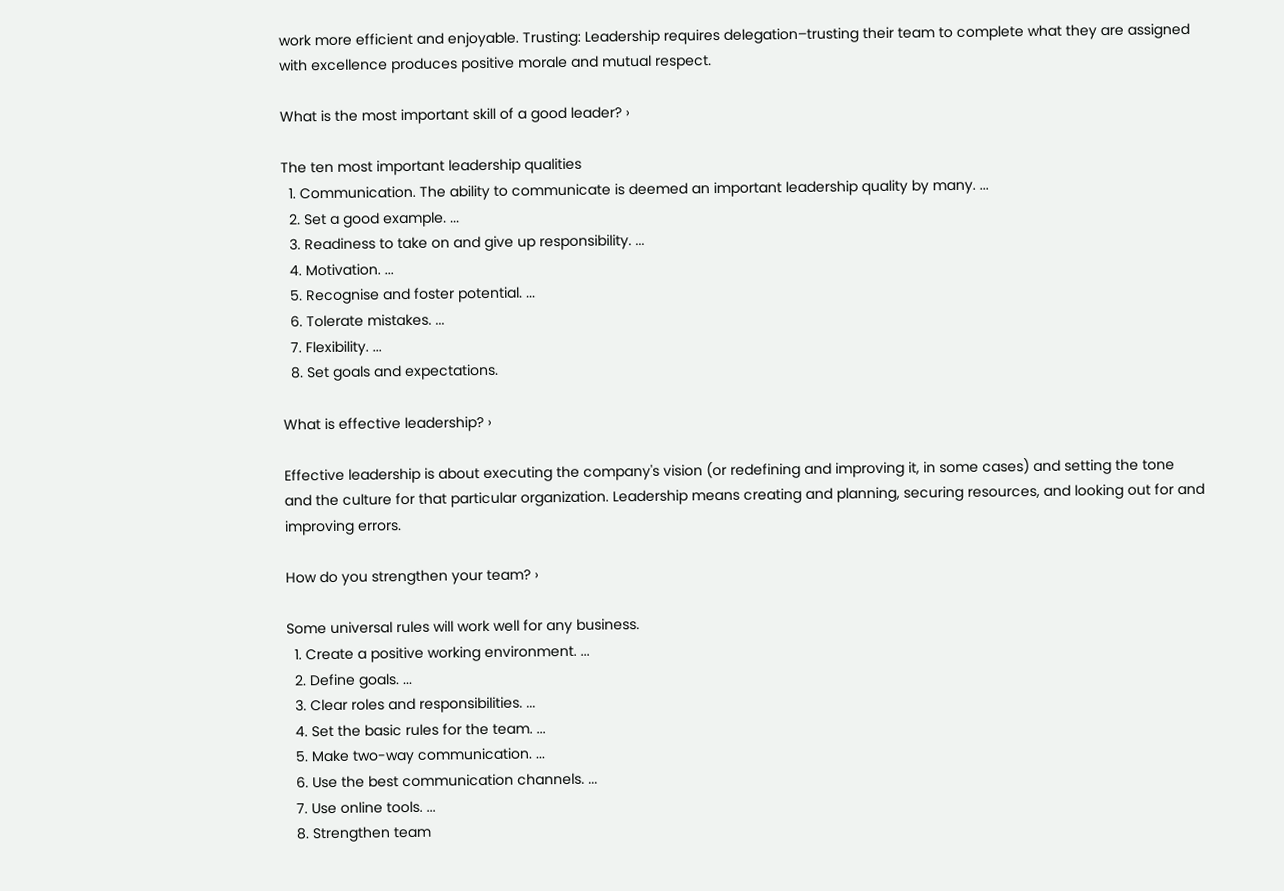work more efficient and enjoyable. Trusting: Leadership requires delegation–trusting their team to complete what they are assigned with excellence produces positive morale and mutual respect.

What is the most important skill of a good leader? ›

The ten most important leadership qualities
  1. Communication. The ability to communicate is deemed an important leadership quality by many. ...
  2. Set a good example. ...
  3. Readiness to take on and give up responsibility. ...
  4. Motivation. ...
  5. Recognise and foster potential. ...
  6. Tolerate mistakes. ...
  7. Flexibility. ...
  8. Set goals and expectations.

What is effective leadership? ›

Effective leadership is about executing the company's vision (or redefining and improving it, in some cases) and setting the tone and the culture for that particular organization. Leadership means creating and planning, securing resources, and looking out for and improving errors.

How do you strengthen your team? ›

Some universal rules will work well for any business.
  1. Create a positive working environment. ...
  2. Define goals. ...
  3. Clear roles and responsibilities. ...
  4. Set the basic rules for the team. ...
  5. Make two-way communication. ...
  6. Use the best communication channels. ...
  7. Use online tools. ...
  8. Strengthen team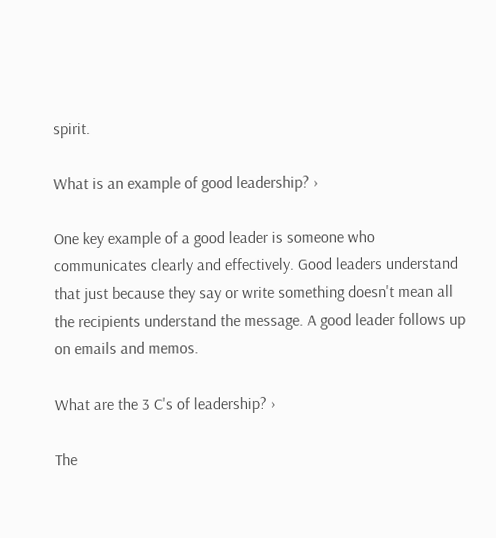spirit.

What is an example of good leadership? ›

One key example of a good leader is someone who communicates clearly and effectively. Good leaders understand that just because they say or write something doesn't mean all the recipients understand the message. A good leader follows up on emails and memos.

What are the 3 C's of leadership? ›

The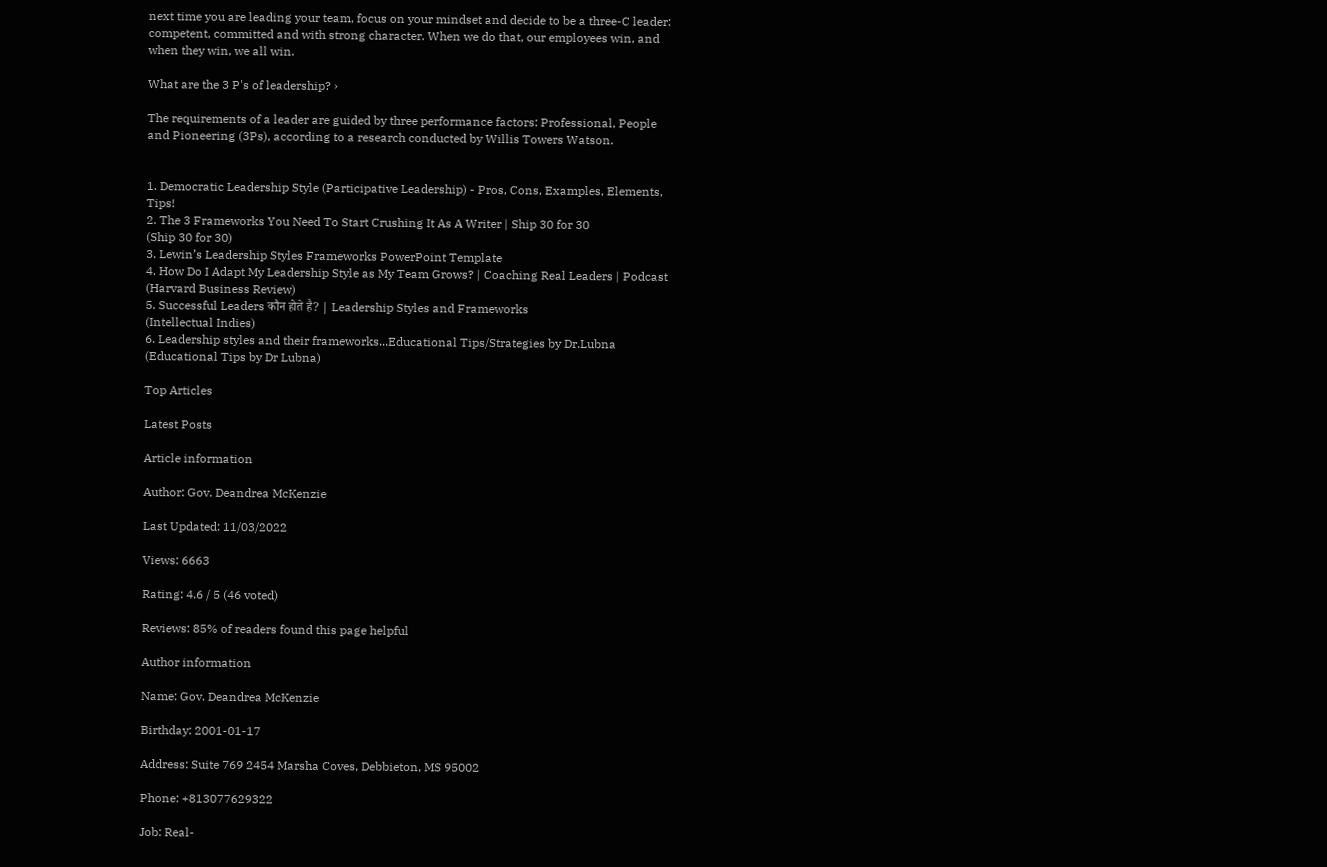next time you are leading your team, focus on your mindset and decide to be a three-C leader: competent, committed and with strong character. When we do that, our employees win, and when they win, we all win.

What are the 3 P's of leadership? ›

The requirements of a leader are guided by three performance factors: Professional, People and Pioneering (3Ps), according to a research conducted by Willis Towers Watson.


1. Democratic Leadership Style (Participative Leadership) - Pros, Cons, Examples, Elements, Tips!
2. The 3 Frameworks You Need To Start Crushing It As A Writer | Ship 30 for 30
(Ship 30 for 30)
3. Lewin’s Leadership Styles Frameworks PowerPoint Template
4. How Do I Adapt My Leadership Style as My Team Grows? | Coaching Real Leaders | Podcast
(Harvard Business Review)
5. Successful Leaders कौन होते है? | Leadership Styles and Frameworks
(Intellectual Indies)
6. Leadership styles and their frameworks...Educational Tips/Strategies by Dr.Lubna
(Educational Tips by Dr Lubna)

Top Articles

Latest Posts

Article information

Author: Gov. Deandrea McKenzie

Last Updated: 11/03/2022

Views: 6663

Rating: 4.6 / 5 (46 voted)

Reviews: 85% of readers found this page helpful

Author information

Name: Gov. Deandrea McKenzie

Birthday: 2001-01-17

Address: Suite 769 2454 Marsha Coves, Debbieton, MS 95002

Phone: +813077629322

Job: Real-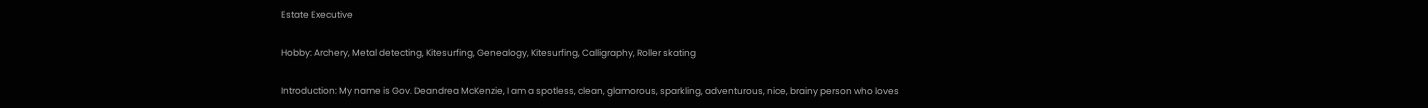Estate Executive

Hobby: Archery, Metal detecting, Kitesurfing, Genealogy, Kitesurfing, Calligraphy, Roller skating

Introduction: My name is Gov. Deandrea McKenzie, I am a spotless, clean, glamorous, sparkling, adventurous, nice, brainy person who loves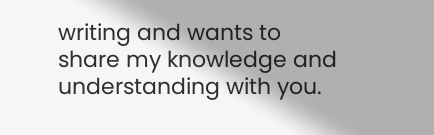writing and wants to share my knowledge and understanding with you.